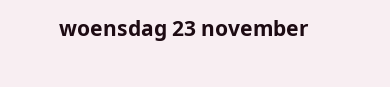woensdag 23 november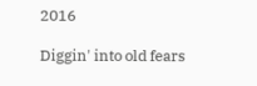2016

Diggin' into old fears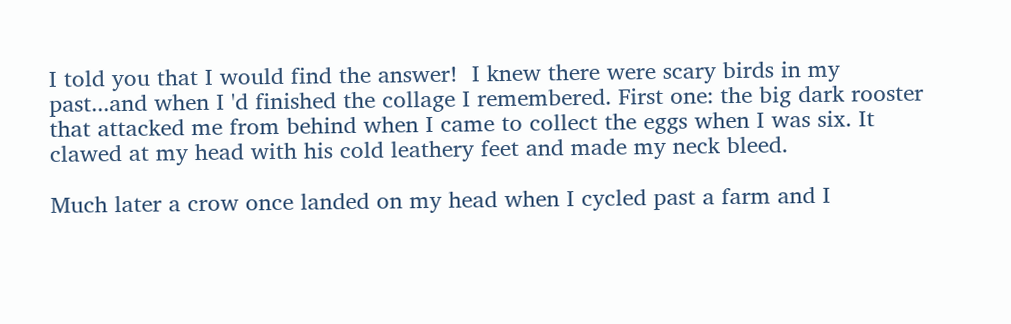I told you that I would find the answer!  I knew there were scary birds in my past...and when I 'd finished the collage I remembered. First one: the big dark rooster that attacked me from behind when I came to collect the eggs when I was six. It clawed at my head with his cold leathery feet and made my neck bleed.

Much later a crow once landed on my head when I cycled past a farm and I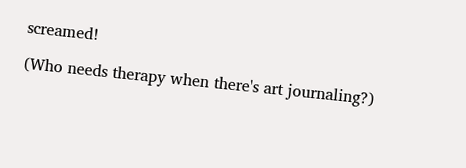screamed!

(Who needs therapy when there's art journaling?)